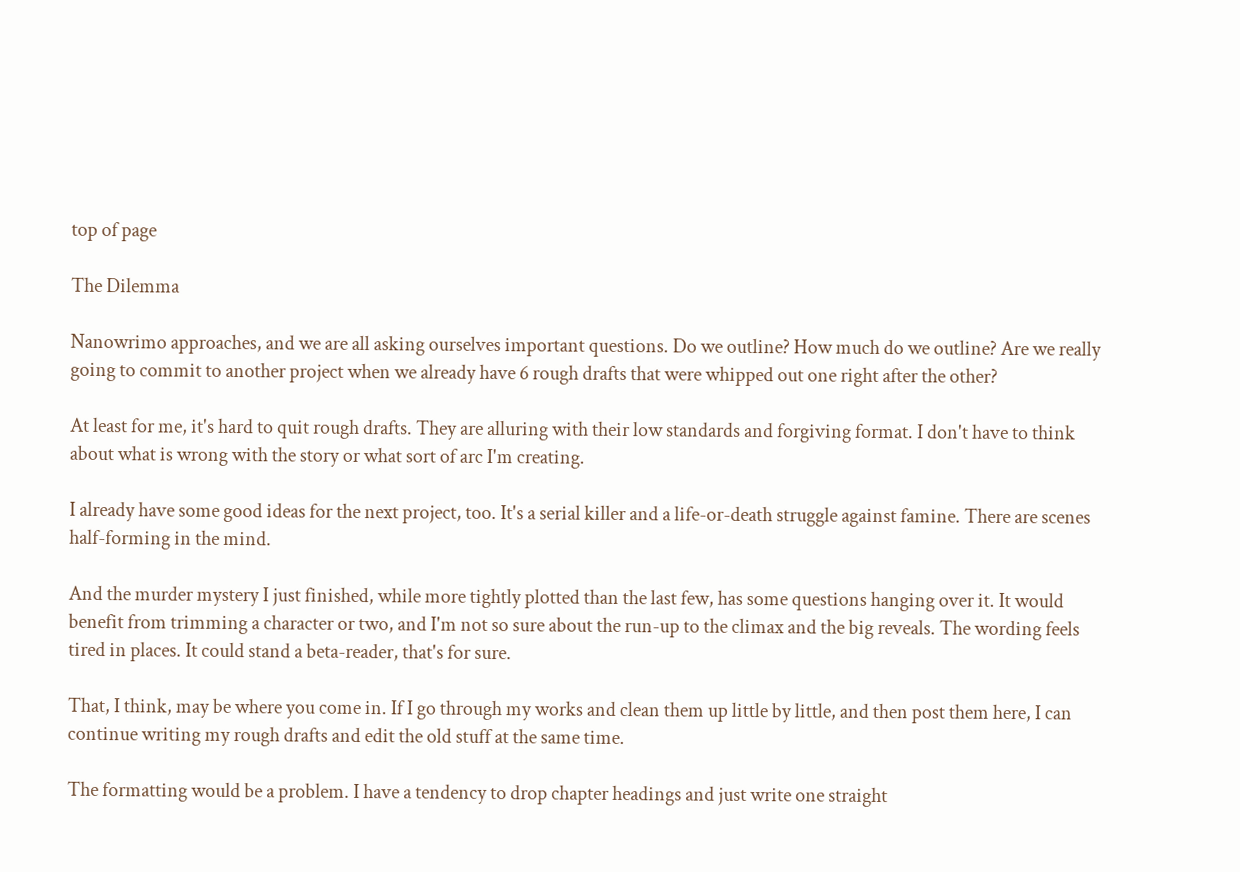top of page

The Dilemma

Nanowrimo approaches, and we are all asking ourselves important questions. Do we outline? How much do we outline? Are we really going to commit to another project when we already have 6 rough drafts that were whipped out one right after the other?

At least for me, it's hard to quit rough drafts. They are alluring with their low standards and forgiving format. I don't have to think about what is wrong with the story or what sort of arc I'm creating.

I already have some good ideas for the next project, too. It's a serial killer and a life-or-death struggle against famine. There are scenes half-forming in the mind.

And the murder mystery I just finished, while more tightly plotted than the last few, has some questions hanging over it. It would benefit from trimming a character or two, and I'm not so sure about the run-up to the climax and the big reveals. The wording feels tired in places. It could stand a beta-reader, that's for sure.

That, I think, may be where you come in. If I go through my works and clean them up little by little, and then post them here, I can continue writing my rough drafts and edit the old stuff at the same time.

The formatting would be a problem. I have a tendency to drop chapter headings and just write one straight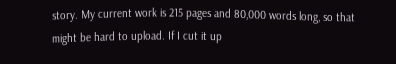story. My current work is 215 pages and 80,000 words long, so that might be hard to upload. If I cut it up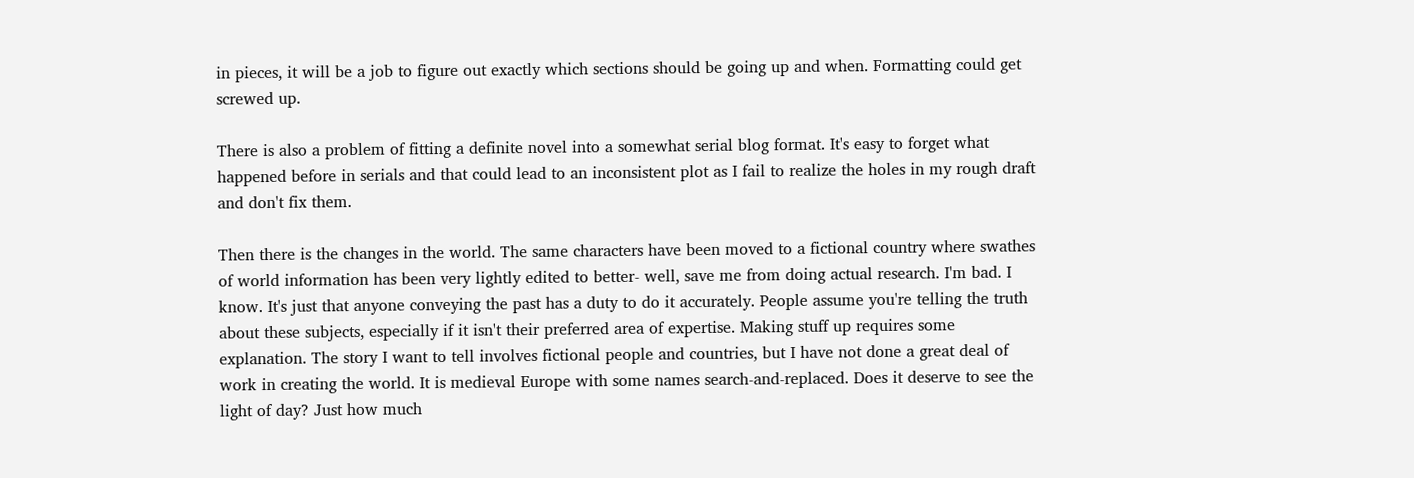in pieces, it will be a job to figure out exactly which sections should be going up and when. Formatting could get screwed up.

There is also a problem of fitting a definite novel into a somewhat serial blog format. It's easy to forget what happened before in serials and that could lead to an inconsistent plot as I fail to realize the holes in my rough draft and don't fix them.

Then there is the changes in the world. The same characters have been moved to a fictional country where swathes of world information has been very lightly edited to better- well, save me from doing actual research. I'm bad. I know. It's just that anyone conveying the past has a duty to do it accurately. People assume you're telling the truth about these subjects, especially if it isn't their preferred area of expertise. Making stuff up requires some explanation. The story I want to tell involves fictional people and countries, but I have not done a great deal of work in creating the world. It is medieval Europe with some names search-and-replaced. Does it deserve to see the light of day? Just how much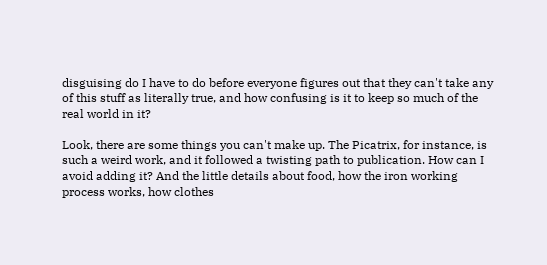disguising do I have to do before everyone figures out that they can't take any of this stuff as literally true, and how confusing is it to keep so much of the real world in it?

Look, there are some things you can't make up. The Picatrix, for instance, is such a weird work, and it followed a twisting path to publication. How can I avoid adding it? And the little details about food, how the iron working process works, how clothes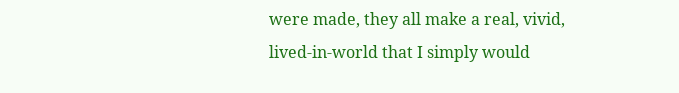were made, they all make a real, vivid, lived-in-world that I simply would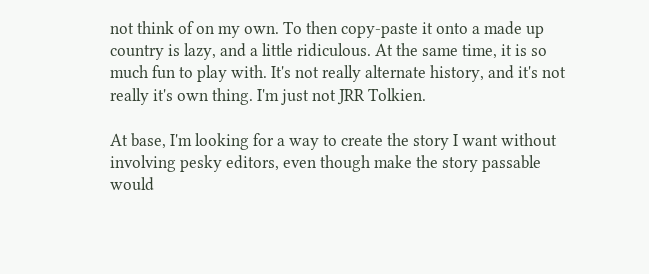not think of on my own. To then copy-paste it onto a made up country is lazy, and a little ridiculous. At the same time, it is so much fun to play with. It's not really alternate history, and it's not really it's own thing. I'm just not JRR Tolkien.

At base, I'm looking for a way to create the story I want without involving pesky editors, even though make the story passable would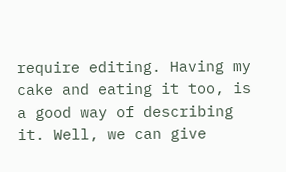require editing. Having my cake and eating it too, is a good way of describing it. Well, we can give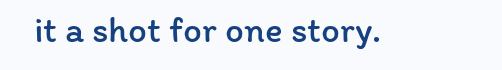it a shot for one story.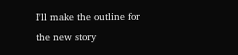I'll make the outline for the new story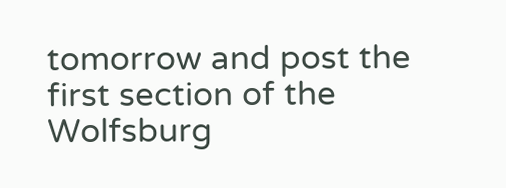tomorrow and post the first section of the Wolfsburg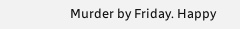Murder by Friday. Happy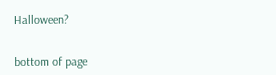Halloween?


bottom of page